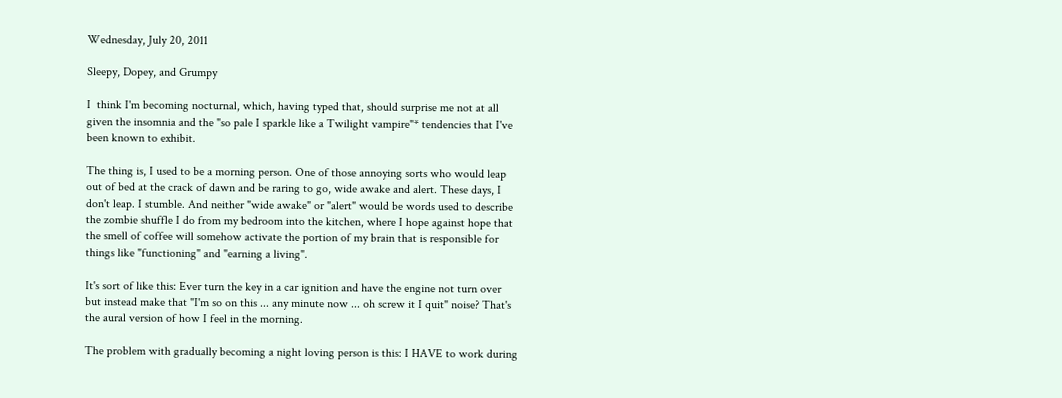Wednesday, July 20, 2011

Sleepy, Dopey, and Grumpy

I  think I'm becoming nocturnal, which, having typed that, should surprise me not at all given the insomnia and the "so pale I sparkle like a Twilight vampire"* tendencies that I've been known to exhibit.

The thing is, I used to be a morning person. One of those annoying sorts who would leap out of bed at the crack of dawn and be raring to go, wide awake and alert. These days, I don't leap. I stumble. And neither "wide awake" or "alert" would be words used to describe the zombie shuffle I do from my bedroom into the kitchen, where I hope against hope that the smell of coffee will somehow activate the portion of my brain that is responsible for things like "functioning" and "earning a living".

It's sort of like this: Ever turn the key in a car ignition and have the engine not turn over but instead make that "I'm so on this ... any minute now ... oh screw it I quit" noise? That's the aural version of how I feel in the morning.

The problem with gradually becoming a night loving person is this: I HAVE to work during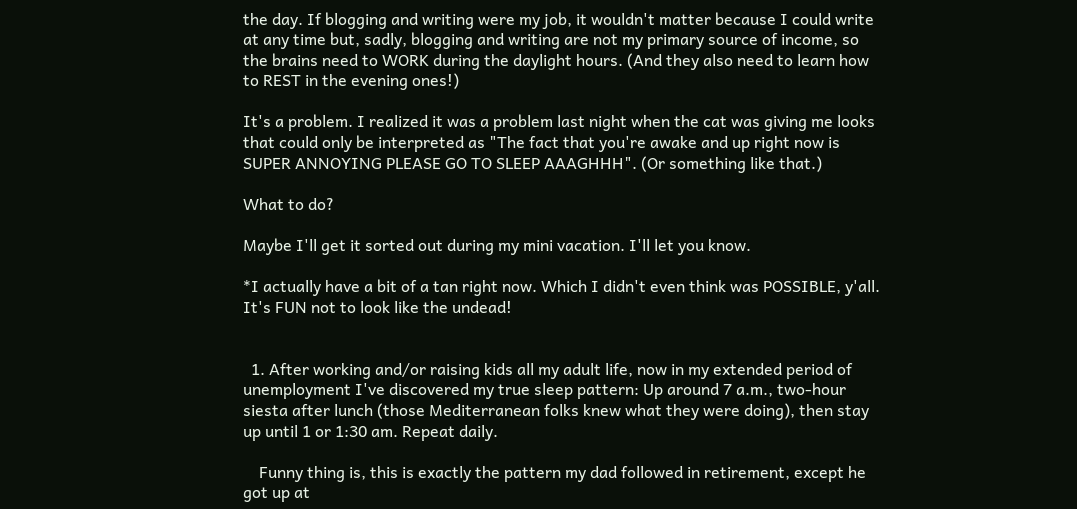the day. If blogging and writing were my job, it wouldn't matter because I could write at any time but, sadly, blogging and writing are not my primary source of income, so the brains need to WORK during the daylight hours. (And they also need to learn how to REST in the evening ones!)

It's a problem. I realized it was a problem last night when the cat was giving me looks that could only be interpreted as "The fact that you're awake and up right now is SUPER ANNOYING PLEASE GO TO SLEEP AAAGHHH". (Or something like that.)

What to do?

Maybe I'll get it sorted out during my mini vacation. I'll let you know.

*I actually have a bit of a tan right now. Which I didn't even think was POSSIBLE, y'all. It's FUN not to look like the undead!


  1. After working and/or raising kids all my adult life, now in my extended period of unemployment I've discovered my true sleep pattern: Up around 7 a.m., two-hour siesta after lunch (those Mediterranean folks knew what they were doing), then stay up until 1 or 1:30 am. Repeat daily.

    Funny thing is, this is exactly the pattern my dad followed in retirement, except he got up at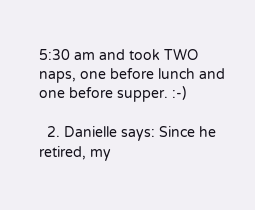5:30 am and took TWO naps, one before lunch and one before supper. :-)

  2. Danielle says: Since he retired, my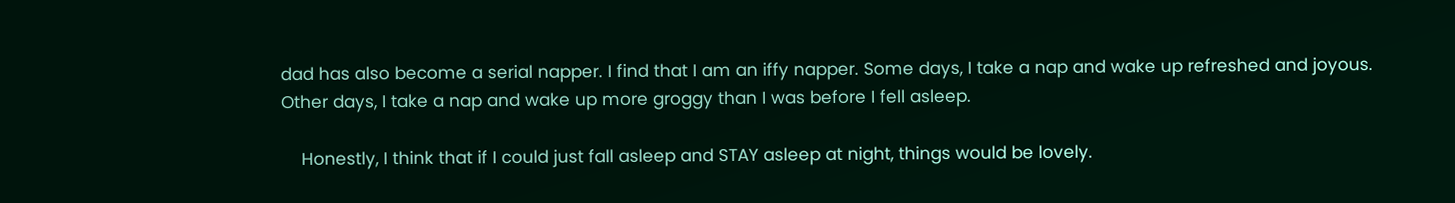dad has also become a serial napper. I find that I am an iffy napper. Some days, I take a nap and wake up refreshed and joyous. Other days, I take a nap and wake up more groggy than I was before I fell asleep.

    Honestly, I think that if I could just fall asleep and STAY asleep at night, things would be lovely.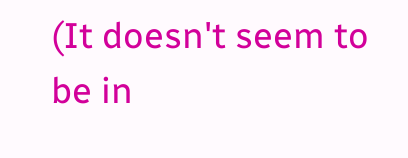(It doesn't seem to be in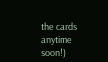the cards anytime soon!)